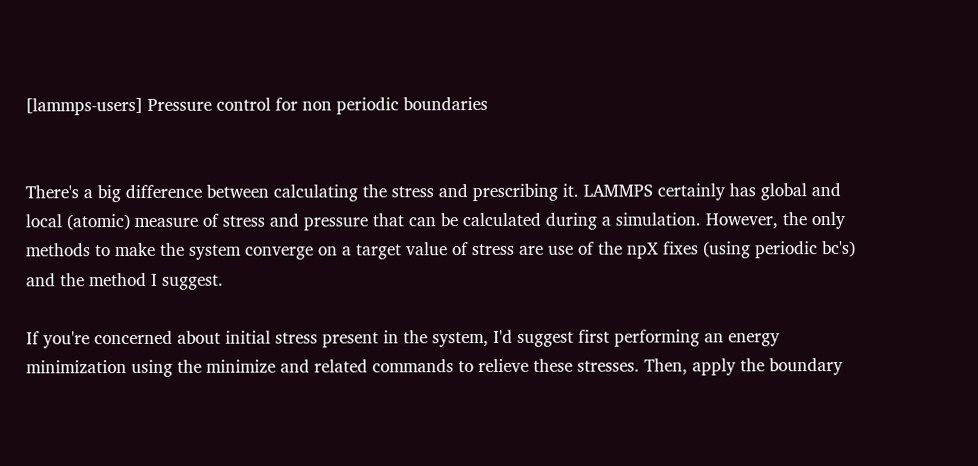[lammps-users] Pressure control for non periodic boundaries


There's a big difference between calculating the stress and prescribing it. LAMMPS certainly has global and local (atomic) measure of stress and pressure that can be calculated during a simulation. However, the only methods to make the system converge on a target value of stress are use of the npX fixes (using periodic bc's) and the method I suggest.

If you're concerned about initial stress present in the system, I'd suggest first performing an energy minimization using the minimize and related commands to relieve these stresses. Then, apply the boundary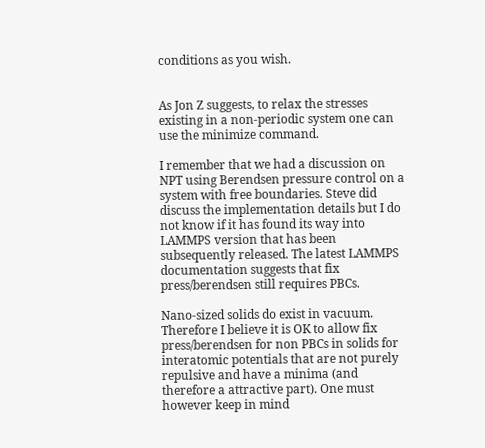conditions as you wish.


As Jon Z suggests, to relax the stresses existing in a non-periodic system one can use the minimize command.

I remember that we had a discussion on NPT using Berendsen pressure control on a system with free boundaries. Steve did discuss the implementation details but I do not know if it has found its way into LAMMPS version that has been subsequently released. The latest LAMMPS documentation suggests that fix press/berendsen still requires PBCs.

Nano-sized solids do exist in vacuum. Therefore I believe it is OK to allow fix press/berendsen for non PBCs in solids for interatomic potentials that are not purely repulsive and have a minima (and therefore a attractive part). One must however keep in mind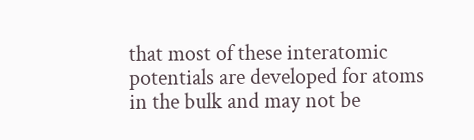that most of these interatomic potentials are developed for atoms in the bulk and may not be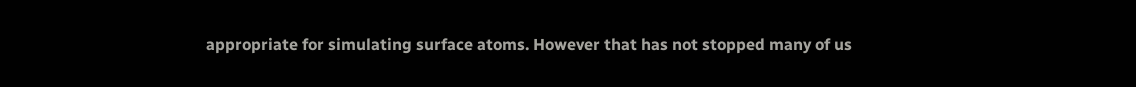appropriate for simulating surface atoms. However that has not stopped many of us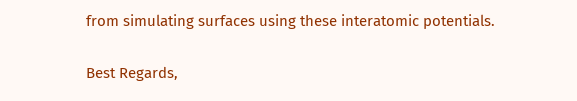from simulating surfaces using these interatomic potentials.

Best Regards,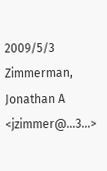2009/5/3 Zimmerman, Jonathan A <jzimmer@…3…>